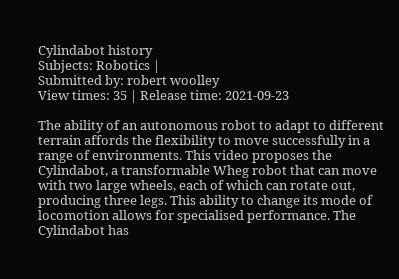Cylindabot history
Subjects: Robotics |
Submitted by: robert woolley
View times: 35 | Release time: 2021-09-23

The ability of an autonomous robot to adapt to different terrain affords the flexibility to move successfully in a range of environments. This video proposes the Cylindabot, a transformable Wheg robot that can move with two large wheels, each of which can rotate out, producing three legs. This ability to change its mode of locomotion allows for specialised performance. The Cylindabot has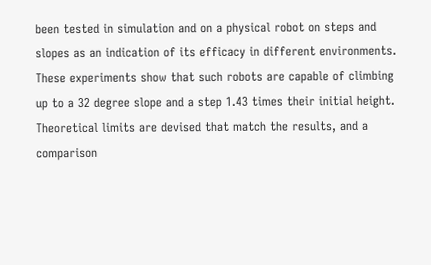been tested in simulation and on a physical robot on steps and slopes as an indication of its efficacy in different environments. These experiments show that such robots are capable of climbing up to a 32 degree slope and a step 1.43 times their initial height. Theoretical limits are devised that match the results, and a comparison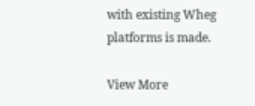with existing Wheg platforms is made.

View More